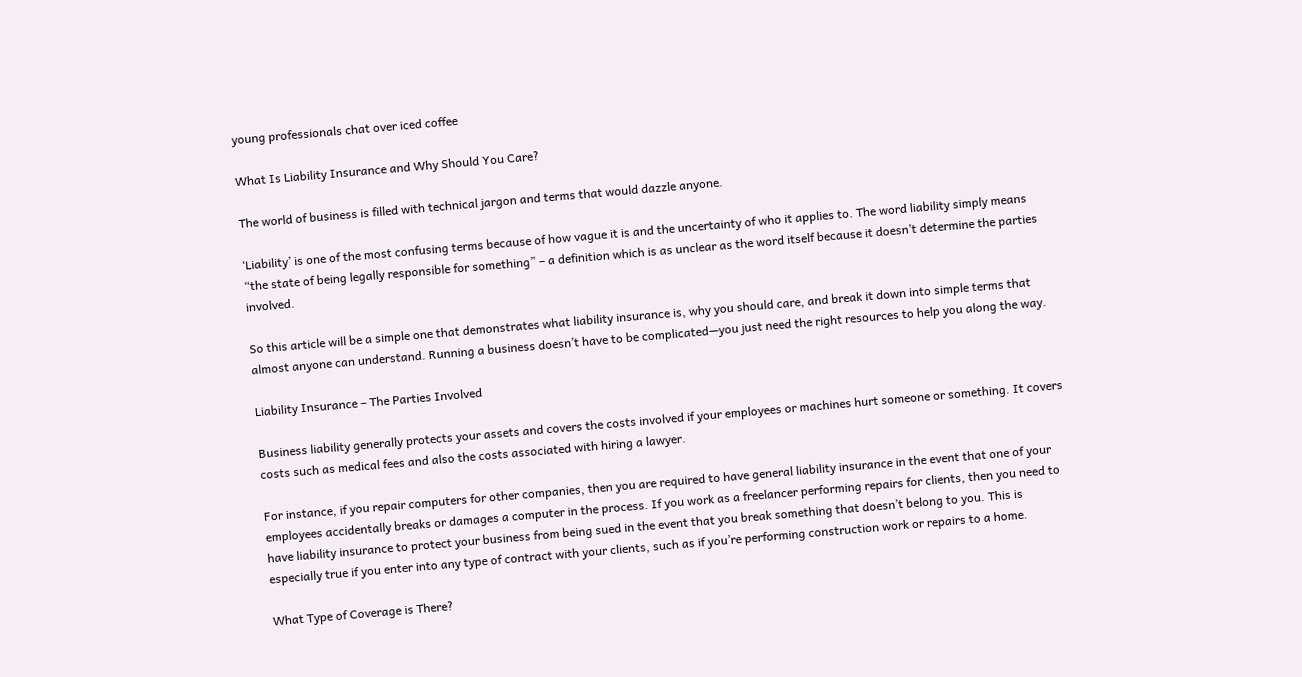young professionals chat over iced coffee

What Is Liability Insurance and Why Should You Care?

The world of business is filled with technical jargon and terms that would dazzle anyone.

‘Liability’ is one of the most confusing terms because of how vague it is and the uncertainty of who it applies to. The word liability simply means “the state of being legally responsible for something” – a definition which is as unclear as the word itself because it doesn’t determine the parties involved.

So this article will be a simple one that demonstrates what liability insurance is, why you should care, and break it down into simple terms that almost anyone can understand. Running a business doesn’t have to be complicated—you just need the right resources to help you along the way.

Liability Insurance – The Parties Involved

Business liability generally protects your assets and covers the costs involved if your employees or machines hurt someone or something. It covers costs such as medical fees and also the costs associated with hiring a lawyer.

For instance, if you repair computers for other companies, then you are required to have general liability insurance in the event that one of your employees accidentally breaks or damages a computer in the process. If you work as a freelancer performing repairs for clients, then you need to have liability insurance to protect your business from being sued in the event that you break something that doesn’t belong to you. This is especially true if you enter into any type of contract with your clients, such as if you’re performing construction work or repairs to a home.

What Type of Coverage is There?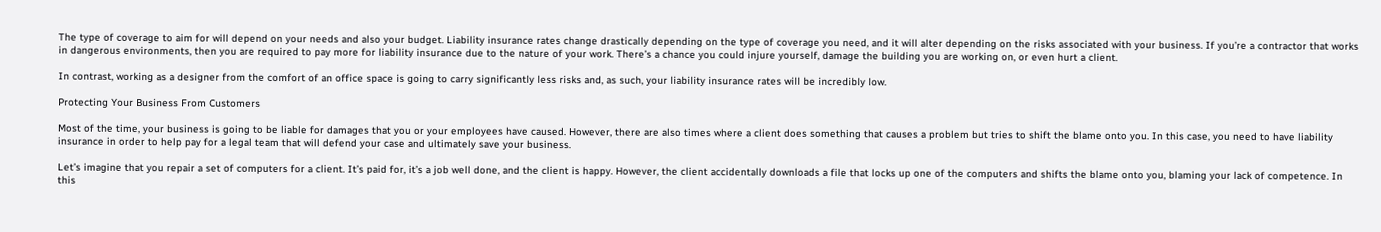The type of coverage to aim for will depend on your needs and also your budget. Liability insurance rates change drastically depending on the type of coverage you need, and it will alter depending on the risks associated with your business. If you’re a contractor that works in dangerous environments, then you are required to pay more for liability insurance due to the nature of your work. There’s a chance you could injure yourself, damage the building you are working on, or even hurt a client.

In contrast, working as a designer from the comfort of an office space is going to carry significantly less risks and, as such, your liability insurance rates will be incredibly low.

Protecting Your Business From Customers

Most of the time, your business is going to be liable for damages that you or your employees have caused. However, there are also times where a client does something that causes a problem but tries to shift the blame onto you. In this case, you need to have liability insurance in order to help pay for a legal team that will defend your case and ultimately save your business.

Let’s imagine that you repair a set of computers for a client. It’s paid for, it’s a job well done, and the client is happy. However, the client accidentally downloads a file that locks up one of the computers and shifts the blame onto you, blaming your lack of competence. In this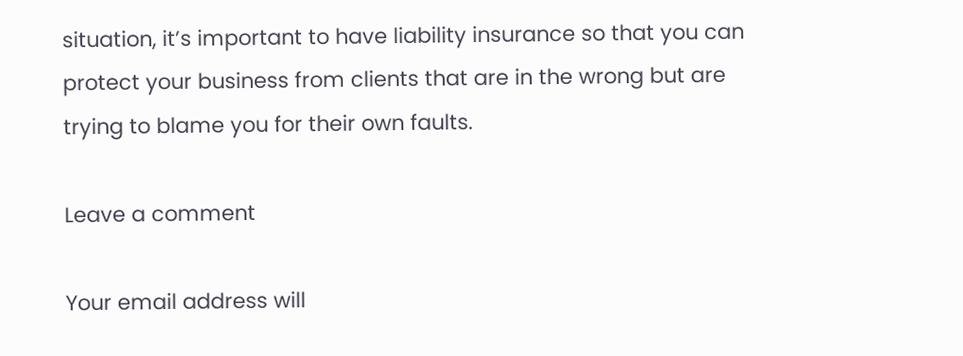situation, it’s important to have liability insurance so that you can protect your business from clients that are in the wrong but are trying to blame you for their own faults.

Leave a comment

Your email address will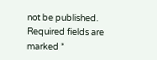not be published. Required fields are marked *